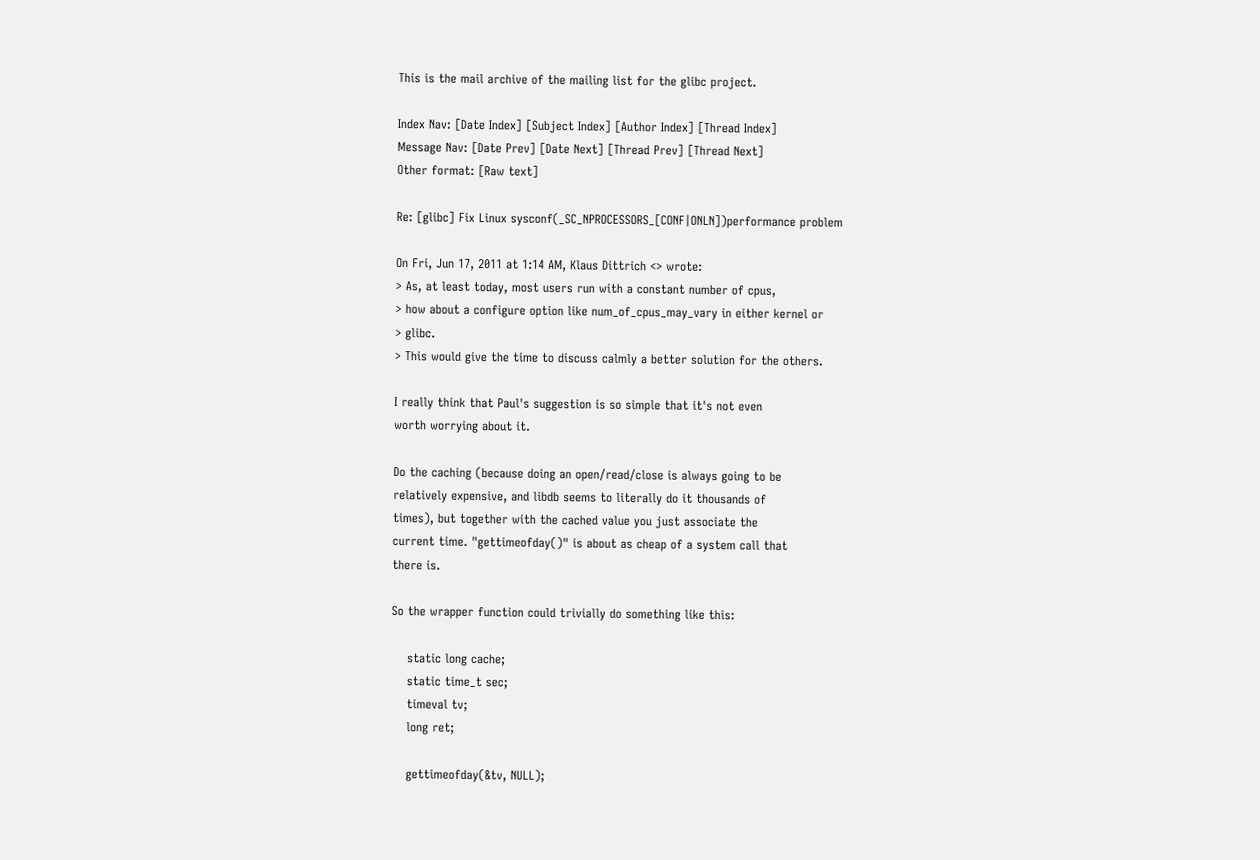This is the mail archive of the mailing list for the glibc project.

Index Nav: [Date Index] [Subject Index] [Author Index] [Thread Index]
Message Nav: [Date Prev] [Date Next] [Thread Prev] [Thread Next]
Other format: [Raw text]

Re: [glibc] Fix Linux sysconf(_SC_NPROCESSORS_[CONF|ONLN])performance problem

On Fri, Jun 17, 2011 at 1:14 AM, Klaus Dittrich <> wrote:
> As, at least today, most users run with a constant number of cpus,
> how about a configure option like num_of_cpus_may_vary in either kernel or
> glibc.
> This would give the time to discuss calmly a better solution for the others.

I really think that Paul's suggestion is so simple that it's not even
worth worrying about it.

Do the caching (because doing an open/read/close is always going to be
relatively expensive, and libdb seems to literally do it thousands of
times), but together with the cached value you just associate the
current time. "gettimeofday()" is about as cheap of a system call that
there is.

So the wrapper function could trivially do something like this:

    static long cache;
    static time_t sec;
    timeval tv;
    long ret;

    gettimeofday(&tv, NULL);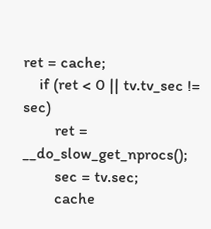ret = cache;
    if (ret < 0 || tv.tv_sec != sec)
        ret = __do_slow_get_nprocs();
        sec = tv.sec;
        cache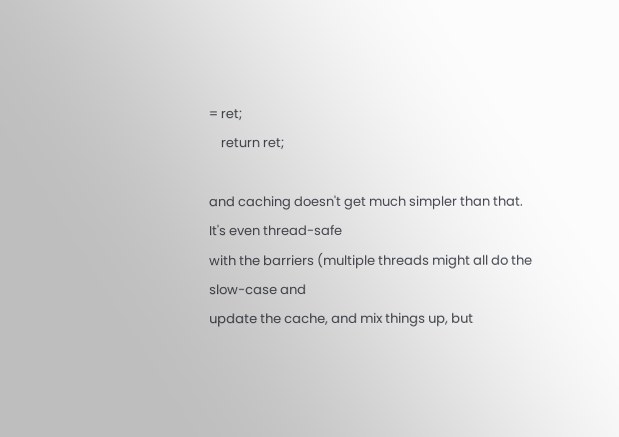= ret;
    return ret;

and caching doesn't get much simpler than that. It's even thread-safe
with the barriers (multiple threads might all do the slow-case and
update the cache, and mix things up, but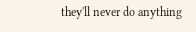they'll never do anything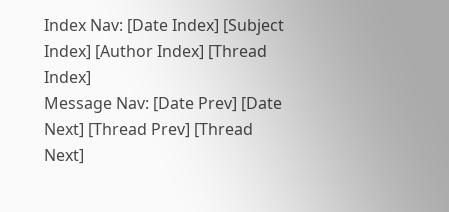Index Nav: [Date Index] [Subject Index] [Author Index] [Thread Index]
Message Nav: [Date Prev] [Date Next] [Thread Prev] [Thread Next]